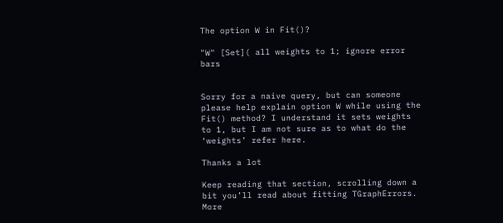The option W in Fit()?

"W" [Set]( all weights to 1; ignore error bars


Sorry for a naive query, but can someone please help explain option W while using the Fit() method? I understand it sets weights to 1, but I am not sure as to what do the ‘weights’ refer here.

Thanks a lot

Keep reading that section, scrolling down a bit you’ll read about fitting TGraphErrors. More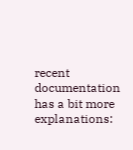recent documentation has a bit more explanations: